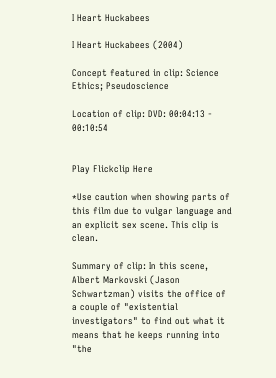I Heart Huckabees

I Heart Huckabees (2004)

Concept featured in clip: Science Ethics; Pseudoscience

Location of clip: DVD: 00:04:13 - 00:10:54


Play Flickclip Here

*Use caution when showing parts of this film due to vulgar language and an explicit sex scene. This clip is clean.

Summary of clip: In this scene, Albert Markovski (Jason Schwartzman) visits the office of a couple of "existential investigators" to find out what it means that he keeps running into "the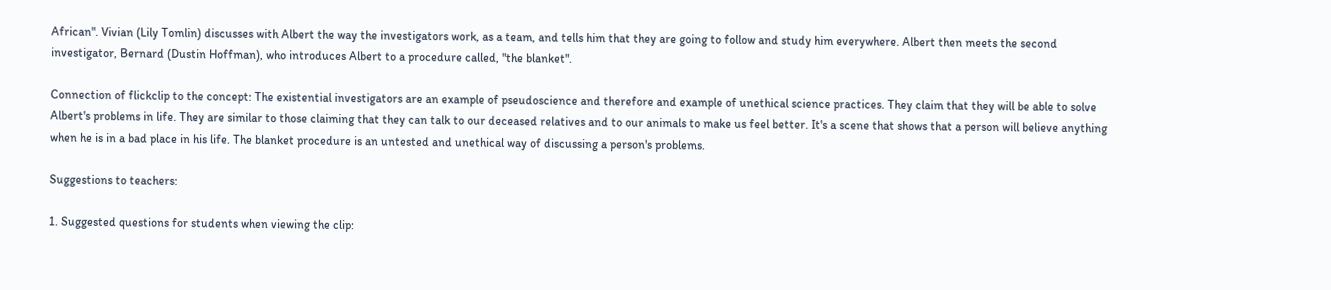African". Vivian (Lily Tomlin) discusses with Albert the way the investigators work, as a team, and tells him that they are going to follow and study him everywhere. Albert then meets the second investigator, Bernard (Dustin Hoffman), who introduces Albert to a procedure called, "the blanket".

Connection of flickclip to the concept: The existential investigators are an example of pseudoscience and therefore and example of unethical science practices. They claim that they will be able to solve Albert's problems in life. They are similar to those claiming that they can talk to our deceased relatives and to our animals to make us feel better. It's a scene that shows that a person will believe anything when he is in a bad place in his life. The blanket procedure is an untested and unethical way of discussing a person's problems.

Suggestions to teachers:

1. Suggested questions for students when viewing the clip: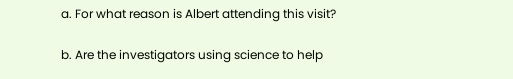a. For what reason is Albert attending this visit?

b. Are the investigators using science to help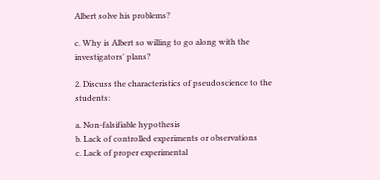Albert solve his problems?

c. Why is Albert so willing to go along with the investigators' plans?

2. Discuss the characteristics of pseudoscience to the students:

a. Non-falsifiable hypothesis
b. Lack of controlled experiments or observations
c. Lack of proper experimental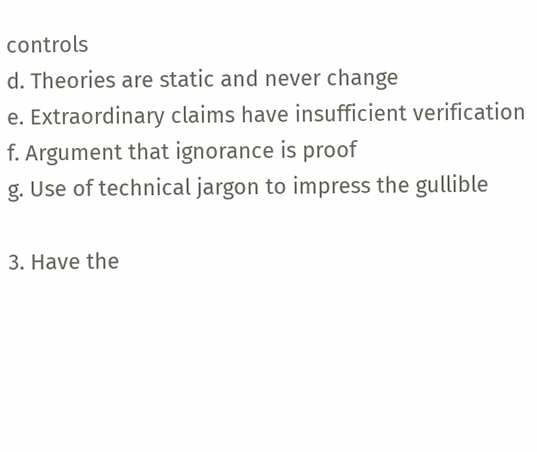controls
d. Theories are static and never change
e. Extraordinary claims have insufficient verification
f. Argument that ignorance is proof
g. Use of technical jargon to impress the gullible

3. Have the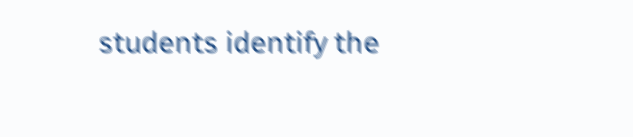students identify the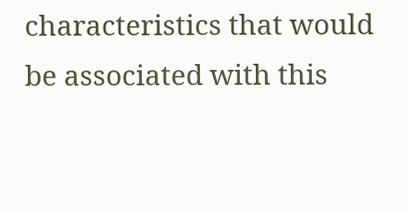characteristics that would be associated with this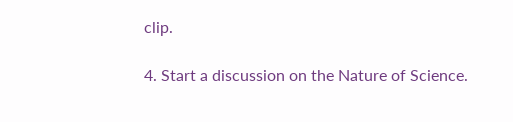clip.

4. Start a discussion on the Nature of Science.